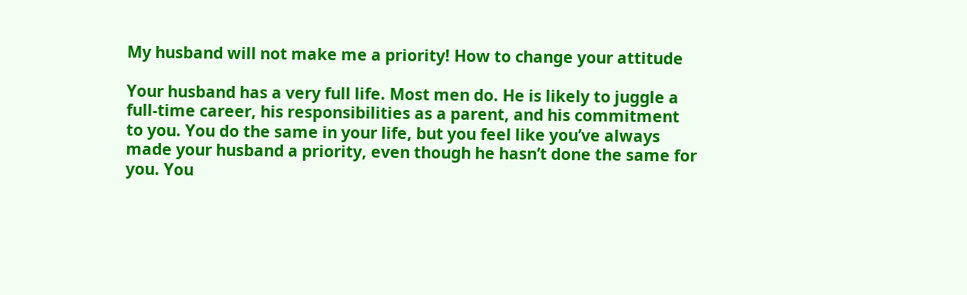My husband will not make me a priority! How to change your attitude

Your husband has a very full life. Most men do. He is likely to juggle a full-time career, his responsibilities as a parent, and his commitment to you. You do the same in your life, but you feel like you’ve always made your husband a priority, even though he hasn’t done the same for you. You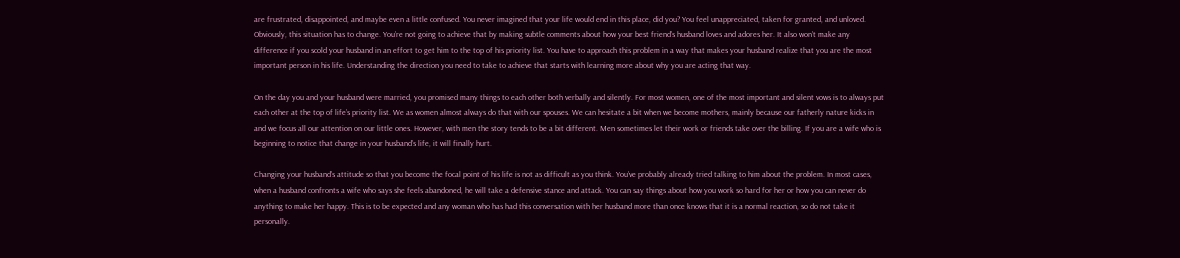are frustrated, disappointed, and maybe even a little confused. You never imagined that your life would end in this place, did you? You feel unappreciated, taken for granted, and unloved. Obviously, this situation has to change. You’re not going to achieve that by making subtle comments about how your best friend’s husband loves and adores her. It also won’t make any difference if you scold your husband in an effort to get him to the top of his priority list. You have to approach this problem in a way that makes your husband realize that you are the most important person in his life. Understanding the direction you need to take to achieve that starts with learning more about why you are acting that way.

On the day you and your husband were married, you promised many things to each other both verbally and silently. For most women, one of the most important and silent vows is to always put each other at the top of life’s priority list. We as women almost always do that with our spouses. We can hesitate a bit when we become mothers, mainly because our fatherly nature kicks in and we focus all our attention on our little ones. However, with men the story tends to be a bit different. Men sometimes let their work or friends take over the billing. If you are a wife who is beginning to notice that change in your husband’s life, it will finally hurt.

Changing your husband’s attitude so that you become the focal point of his life is not as difficult as you think. You’ve probably already tried talking to him about the problem. In most cases, when a husband confronts a wife who says she feels abandoned, he will take a defensive stance and attack. You can say things about how you work so hard for her or how you can never do anything to make her happy. This is to be expected and any woman who has had this conversation with her husband more than once knows that it is a normal reaction, so do not take it personally.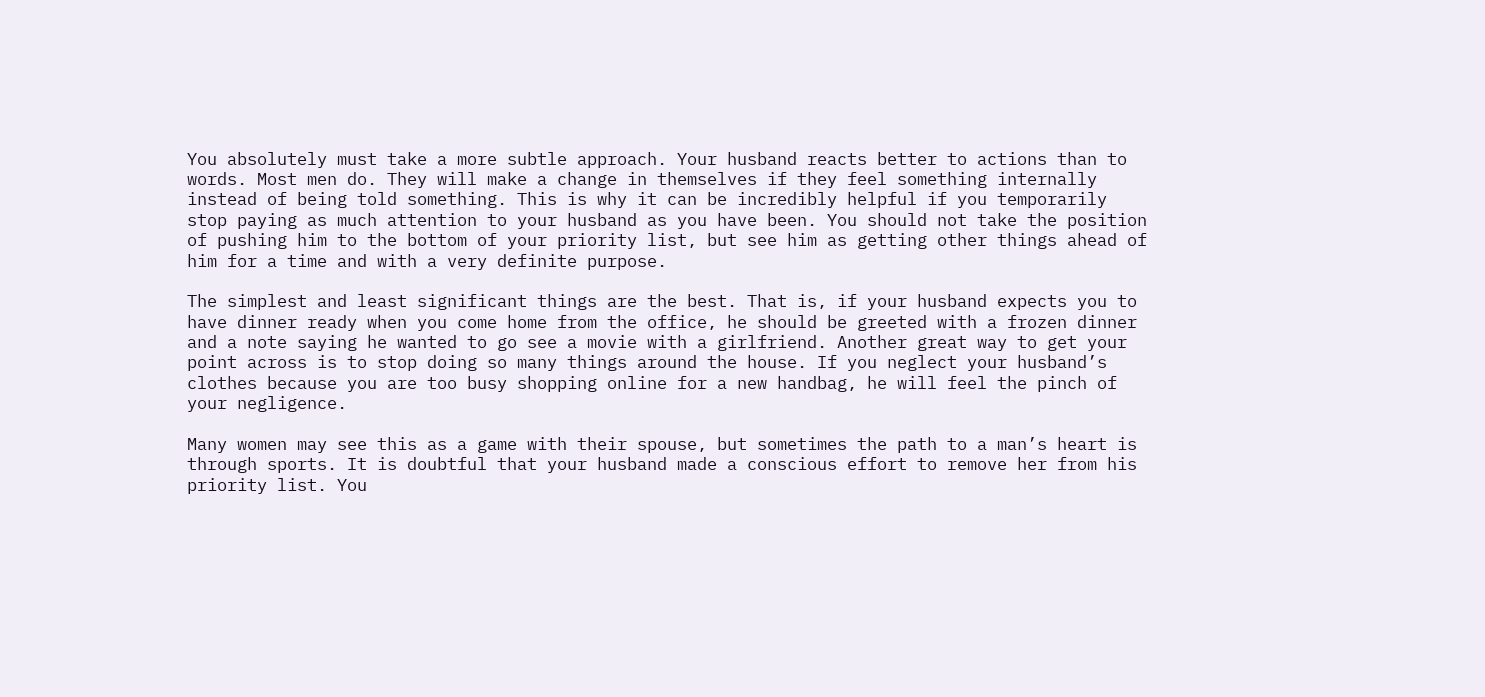You absolutely must take a more subtle approach. Your husband reacts better to actions than to words. Most men do. They will make a change in themselves if they feel something internally instead of being told something. This is why it can be incredibly helpful if you temporarily stop paying as much attention to your husband as you have been. You should not take the position of pushing him to the bottom of your priority list, but see him as getting other things ahead of him for a time and with a very definite purpose.

The simplest and least significant things are the best. That is, if your husband expects you to have dinner ready when you come home from the office, he should be greeted with a frozen dinner and a note saying he wanted to go see a movie with a girlfriend. Another great way to get your point across is to stop doing so many things around the house. If you neglect your husband’s clothes because you are too busy shopping online for a new handbag, he will feel the pinch of your negligence.

Many women may see this as a game with their spouse, but sometimes the path to a man’s heart is through sports. It is doubtful that your husband made a conscious effort to remove her from his priority list. You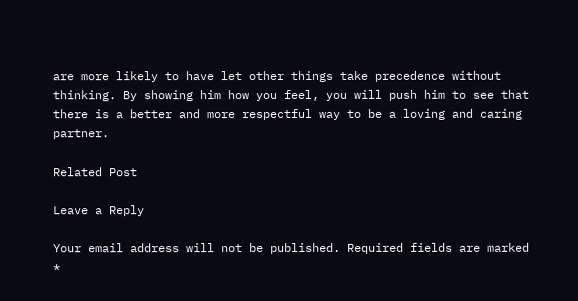are more likely to have let other things take precedence without thinking. By showing him how you feel, you will push him to see that there is a better and more respectful way to be a loving and caring partner.

Related Post

Leave a Reply

Your email address will not be published. Required fields are marked *